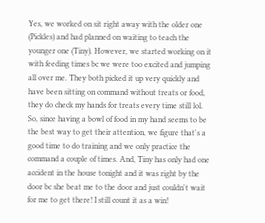Yes, we worked on sit right away with the older one (Pickles) and had planned on waiting to teach the younger one (Tiny). However, we started working on it with feeding times bc we were too excited and jumping all over me. They both picked it up very quickly and have been sitting on command without treats or food, they do check my hands for treats every time still lol. So, since having a bowl of food in my hand seems to be the best way to get their attention, we figure that's a good time to do training and we only practice the command a couple of times. And, Tiny has only had one accident in the house tonight and it was right by the door bc she beat me to the door and just couldn't wait for me to get there! I still count it as a win!